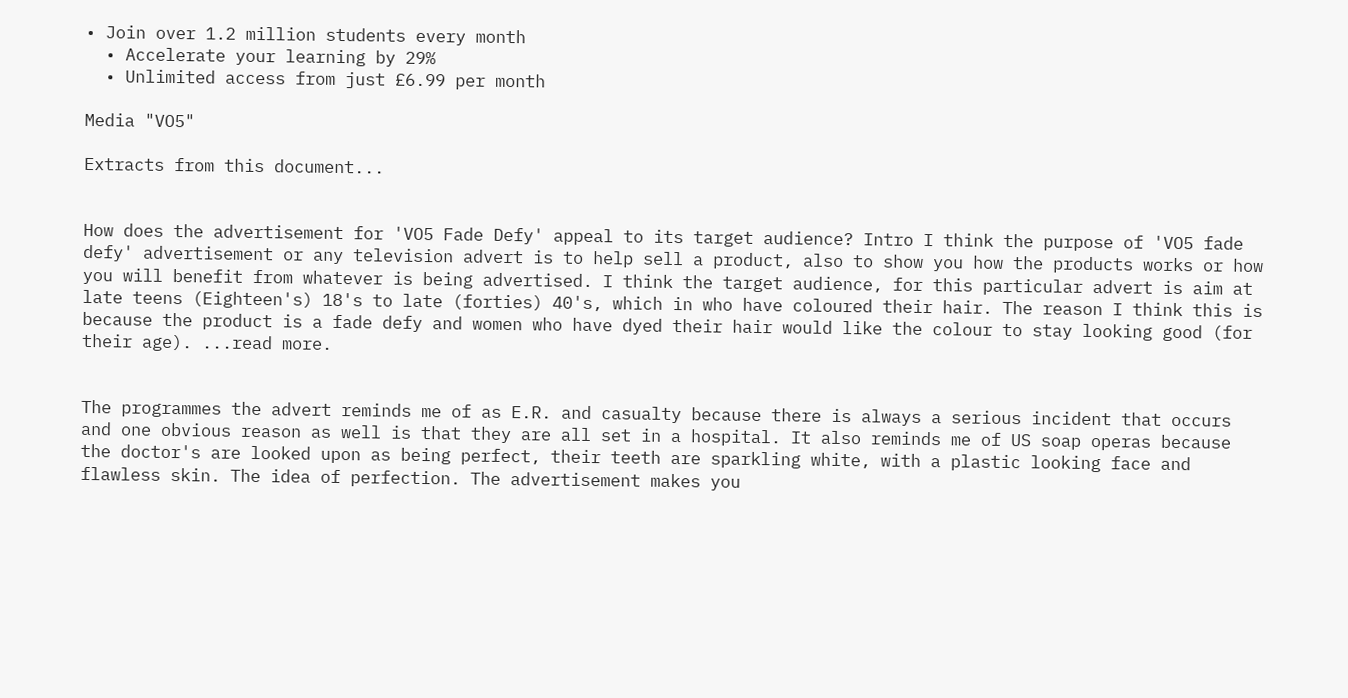• Join over 1.2 million students every month
  • Accelerate your learning by 29%
  • Unlimited access from just £6.99 per month

Media "VO5"

Extracts from this document...


How does the advertisement for 'VO5 Fade Defy' appeal to its target audience? Intro I think the purpose of 'VO5 fade defy' advertisement or any television advert is to help sell a product, also to show you how the products works or how you will benefit from whatever is being advertised. I think the target audience, for this particular advert is aim at late teens (Eighteen's) 18's to late (forties) 40's, which in who have coloured their hair. The reason I think this is because the product is a fade defy and women who have dyed their hair would like the colour to stay looking good (for their age). ...read more.


The programmes the advert reminds me of as E.R. and casualty because there is always a serious incident that occurs and one obvious reason as well is that they are all set in a hospital. It also reminds me of US soap operas because the doctor's are looked upon as being perfect, their teeth are sparkling white, with a plastic looking face and flawless skin. The idea of perfection. The advertisement makes you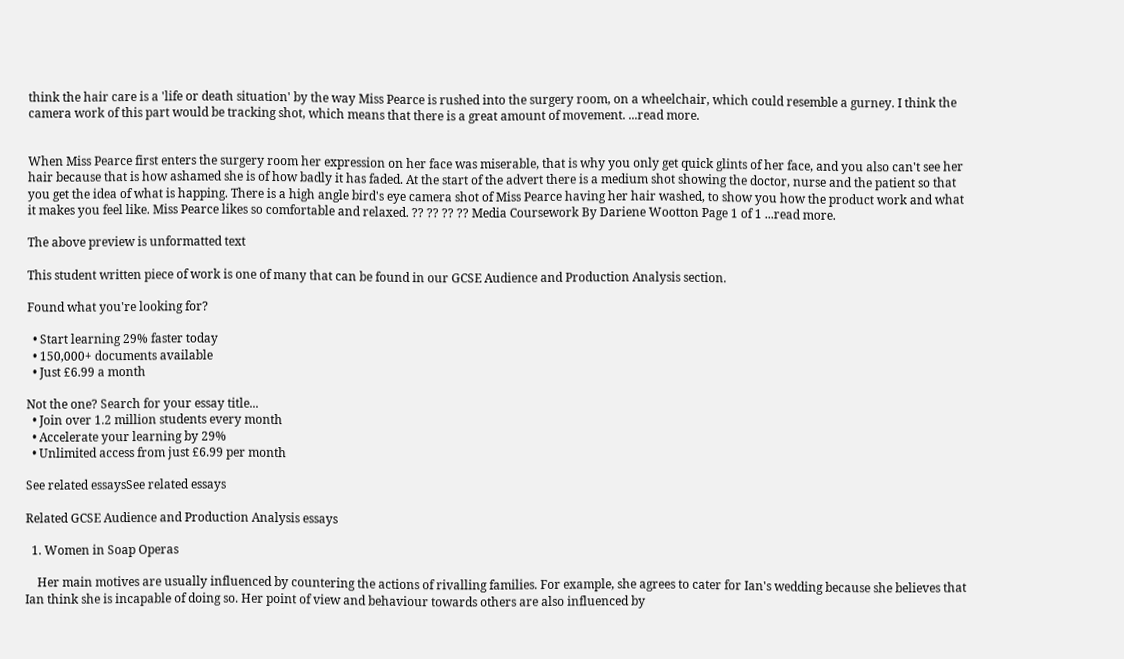think the hair care is a 'life or death situation' by the way Miss Pearce is rushed into the surgery room, on a wheelchair, which could resemble a gurney. I think the camera work of this part would be tracking shot, which means that there is a great amount of movement. ...read more.


When Miss Pearce first enters the surgery room her expression on her face was miserable, that is why you only get quick glints of her face, and you also can't see her hair because that is how ashamed she is of how badly it has faded. At the start of the advert there is a medium shot showing the doctor, nurse and the patient so that you get the idea of what is happing. There is a high angle bird's eye camera shot of Miss Pearce having her hair washed, to show you how the product work and what it makes you feel like. Miss Pearce likes so comfortable and relaxed. ?? ?? ?? ?? Media Coursework By Dariene Wootton Page 1 of 1 ...read more.

The above preview is unformatted text

This student written piece of work is one of many that can be found in our GCSE Audience and Production Analysis section.

Found what you're looking for?

  • Start learning 29% faster today
  • 150,000+ documents available
  • Just £6.99 a month

Not the one? Search for your essay title...
  • Join over 1.2 million students every month
  • Accelerate your learning by 29%
  • Unlimited access from just £6.99 per month

See related essaysSee related essays

Related GCSE Audience and Production Analysis essays

  1. Women in Soap Operas

    Her main motives are usually influenced by countering the actions of rivalling families. For example, she agrees to cater for Ian's wedding because she believes that Ian think she is incapable of doing so. Her point of view and behaviour towards others are also influenced by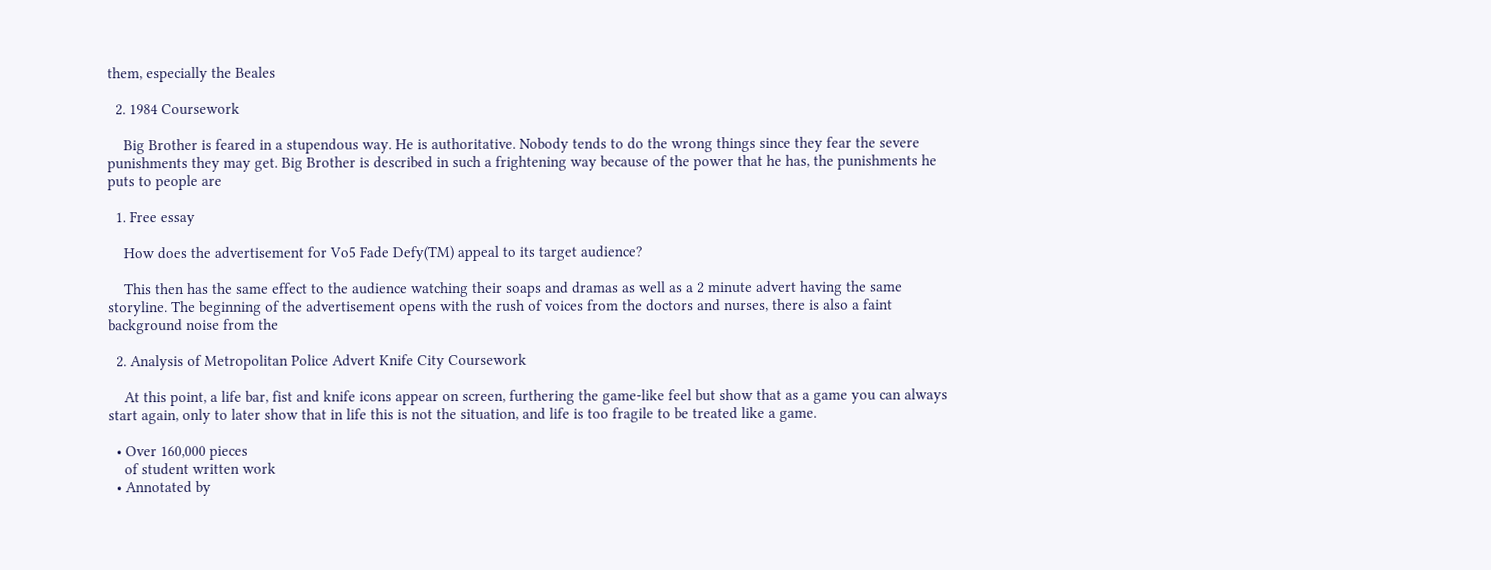them, especially the Beales

  2. 1984 Coursework

    Big Brother is feared in a stupendous way. He is authoritative. Nobody tends to do the wrong things since they fear the severe punishments they may get. Big Brother is described in such a frightening way because of the power that he has, the punishments he puts to people are

  1. Free essay

    How does the advertisement for Vo5 Fade Defy(TM) appeal to its target audience?

    This then has the same effect to the audience watching their soaps and dramas as well as a 2 minute advert having the same storyline. The beginning of the advertisement opens with the rush of voices from the doctors and nurses, there is also a faint background noise from the

  2. Analysis of Metropolitan Police Advert Knife City Coursework

    At this point, a life bar, fist and knife icons appear on screen, furthering the game-like feel but show that as a game you can always start again, only to later show that in life this is not the situation, and life is too fragile to be treated like a game.

  • Over 160,000 pieces
    of student written work
  • Annotated by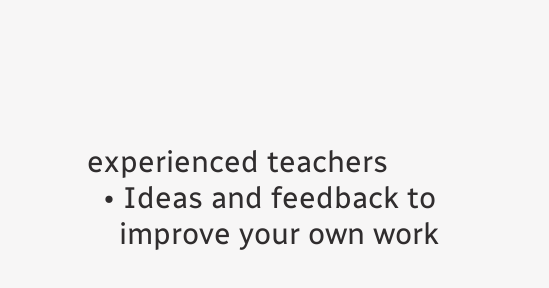experienced teachers
  • Ideas and feedback to
    improve your own work